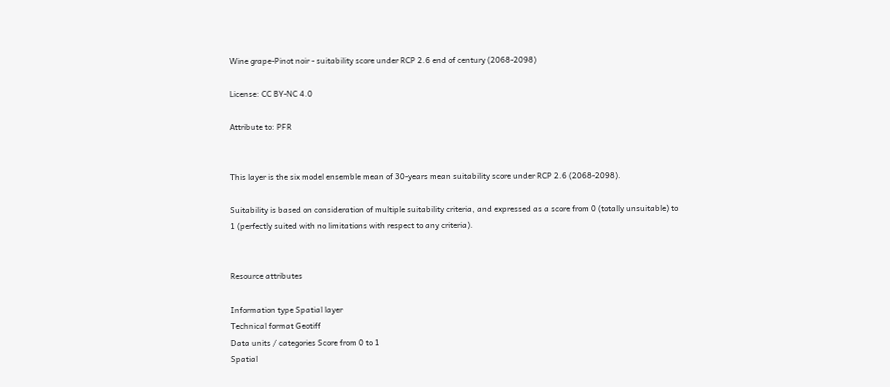Wine grape-Pinot noir - suitability score under RCP 2.6 end of century (2068-2098)

License: CC BY-NC 4.0

Attribute to: PFR


This layer is the six model ensemble mean of 30-years mean suitability score under RCP 2.6 (2068-2098).

Suitability is based on consideration of multiple suitability criteria, and expressed as a score from 0 (totally unsuitable) to 1 (perfectly suited with no limitations with respect to any criteria).


Resource attributes

Information type Spatial layer
Technical format Geotiff
Data units / categories Score from 0 to 1
Spatial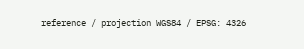reference / projection WGS84 / EPSG: 4326